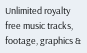Unlimited royalty free music tracks, footage, graphics &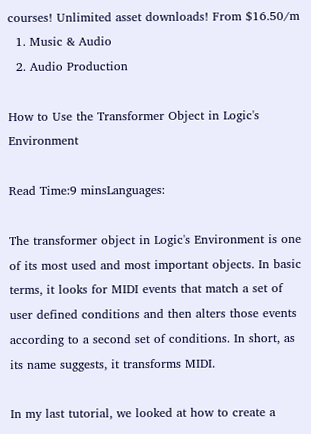courses! Unlimited asset downloads! From $16.50/m
  1. Music & Audio
  2. Audio Production

How to Use the Transformer Object in Logic's Environment

Read Time:9 minsLanguages:

The transformer object in Logic's Environment is one of its most used and most important objects. In basic terms, it looks for MIDI events that match a set of user defined conditions and then alters those events according to a second set of conditions. In short, as its name suggests, it transforms MIDI.

In my last tutorial, we looked at how to create a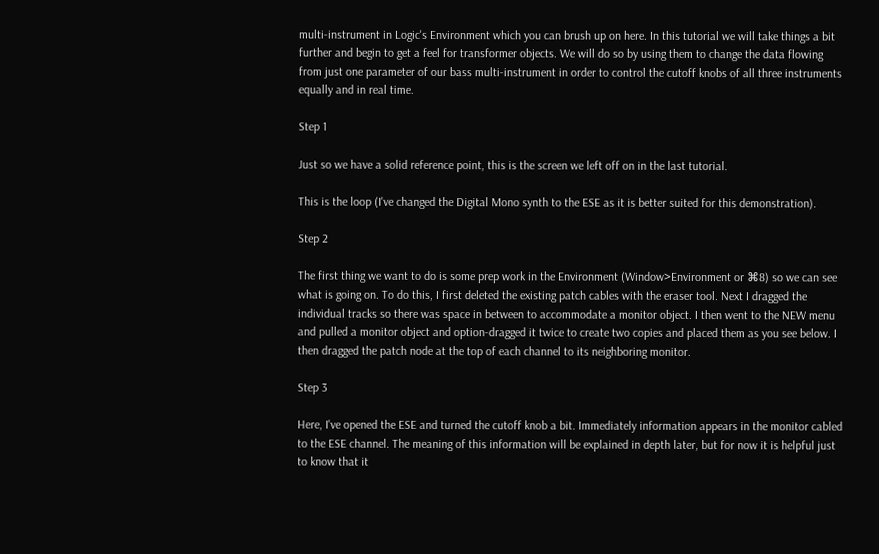multi-instrument in Logic's Environment which you can brush up on here. In this tutorial we will take things a bit further and begin to get a feel for transformer objects. We will do so by using them to change the data flowing from just one parameter of our bass multi-instrument in order to control the cutoff knobs of all three instruments equally and in real time.

Step 1

Just so we have a solid reference point, this is the screen we left off on in the last tutorial.

This is the loop (I've changed the Digital Mono synth to the ESE as it is better suited for this demonstration).

Step 2

The first thing we want to do is some prep work in the Environment (Window>Environment or ⌘8) so we can see what is going on. To do this, I first deleted the existing patch cables with the eraser tool. Next I dragged the individual tracks so there was space in between to accommodate a monitor object. I then went to the NEW menu and pulled a monitor object and option-dragged it twice to create two copies and placed them as you see below. I then dragged the patch node at the top of each channel to its neighboring monitor.

Step 3

Here, I've opened the ESE and turned the cutoff knob a bit. Immediately information appears in the monitor cabled to the ESE channel. The meaning of this information will be explained in depth later, but for now it is helpful just to know that it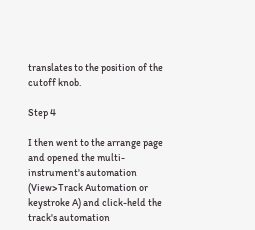translates to the position of the cutoff knob.

Step 4

I then went to the arrange page and opened the multi-instrument's automation (View>Track Automation or keystroke A) and click-held the track's automation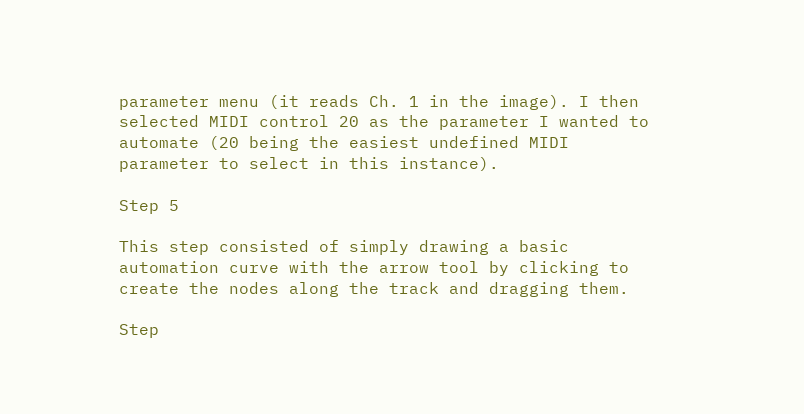parameter menu (it reads Ch. 1 in the image). I then selected MIDI control 20 as the parameter I wanted to automate (20 being the easiest undefined MIDI parameter to select in this instance).

Step 5

This step consisted of simply drawing a basic automation curve with the arrow tool by clicking to create the nodes along the track and dragging them.

Step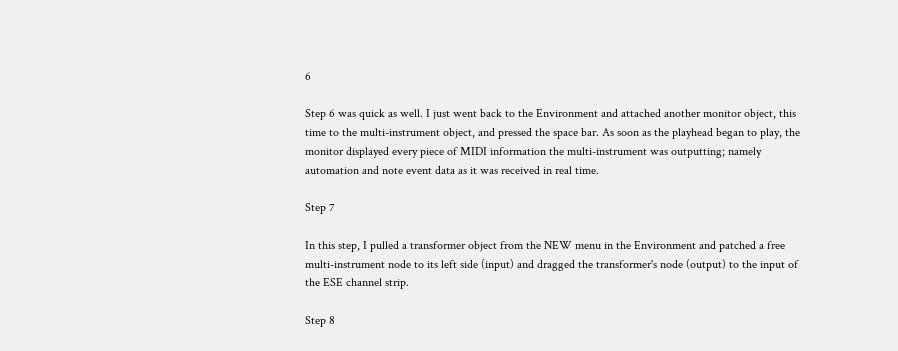6

Step 6 was quick as well. I just went back to the Environment and attached another monitor object, this time to the multi-instrument object, and pressed the space bar. As soon as the playhead began to play, the monitor displayed every piece of MIDI information the multi-instrument was outputting; namely automation and note event data as it was received in real time.

Step 7

In this step, I pulled a transformer object from the NEW menu in the Environment and patched a free multi-instrument node to its left side (input) and dragged the transformer's node (output) to the input of the ESE channel strip.

Step 8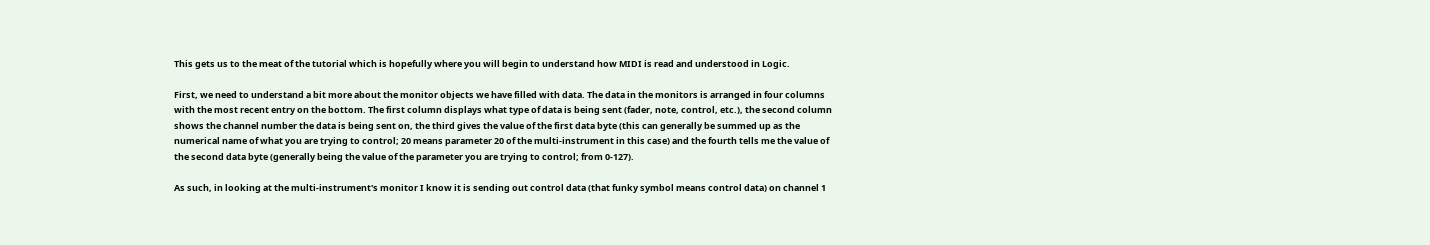This gets us to the meat of the tutorial which is hopefully where you will begin to understand how MIDI is read and understood in Logic.

First, we need to understand a bit more about the monitor objects we have filled with data. The data in the monitors is arranged in four columns with the most recent entry on the bottom. The first column displays what type of data is being sent (fader, note, control, etc.), the second column shows the channel number the data is being sent on, the third gives the value of the first data byte (this can generally be summed up as the numerical name of what you are trying to control; 20 means parameter 20 of the multi-instrument in this case) and the fourth tells me the value of the second data byte (generally being the value of the parameter you are trying to control; from 0-127).

As such, in looking at the multi-instrument's monitor I know it is sending out control data (that funky symbol means control data) on channel 1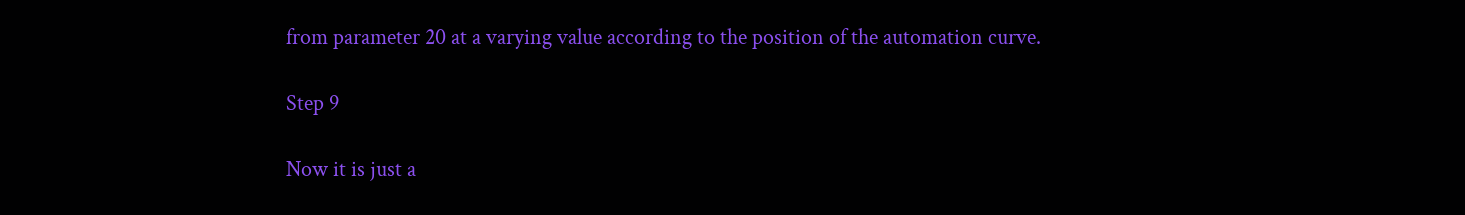from parameter 20 at a varying value according to the position of the automation curve.

Step 9

Now it is just a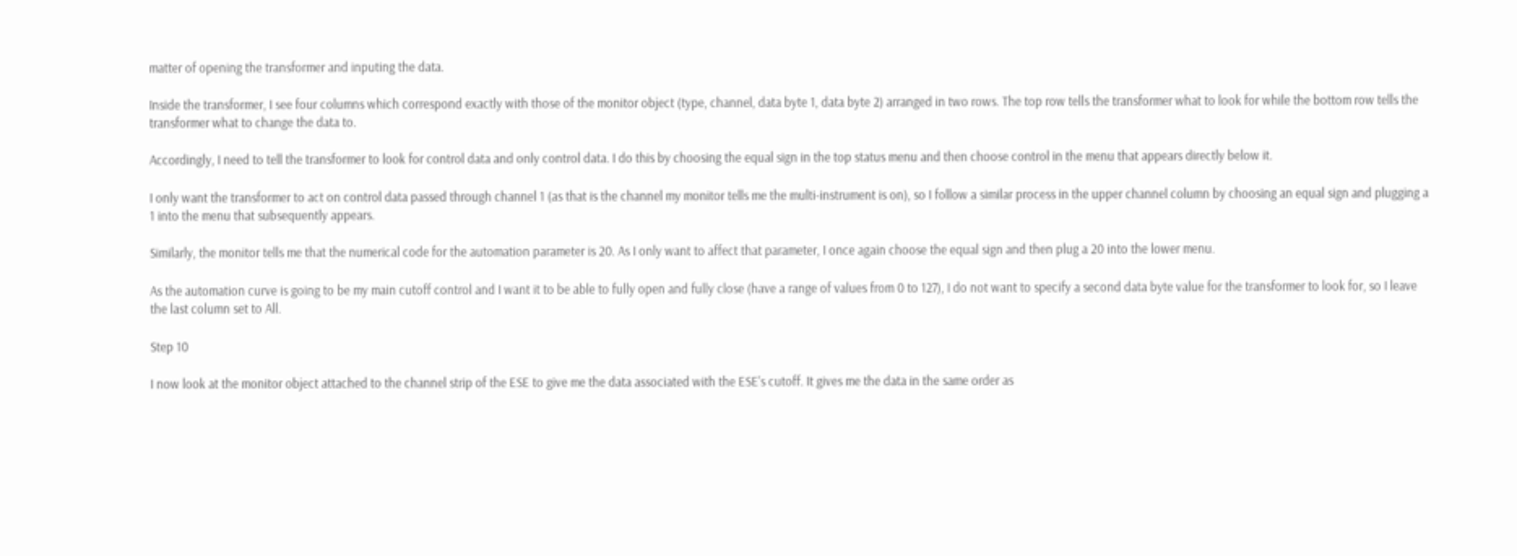matter of opening the transformer and inputing the data.

Inside the transformer, I see four columns which correspond exactly with those of the monitor object (type, channel, data byte 1, data byte 2) arranged in two rows. The top row tells the transformer what to look for while the bottom row tells the transformer what to change the data to.

Accordingly, I need to tell the transformer to look for control data and only control data. I do this by choosing the equal sign in the top status menu and then choose control in the menu that appears directly below it.

I only want the transformer to act on control data passed through channel 1 (as that is the channel my monitor tells me the multi-instrument is on), so I follow a similar process in the upper channel column by choosing an equal sign and plugging a 1 into the menu that subsequently appears.

Similarly, the monitor tells me that the numerical code for the automation parameter is 20. As I only want to affect that parameter, I once again choose the equal sign and then plug a 20 into the lower menu.

As the automation curve is going to be my main cutoff control and I want it to be able to fully open and fully close (have a range of values from 0 to 127), I do not want to specify a second data byte value for the transformer to look for, so I leave the last column set to All.

Step 10

I now look at the monitor object attached to the channel strip of the ESE to give me the data associated with the ESE's cutoff. It gives me the data in the same order as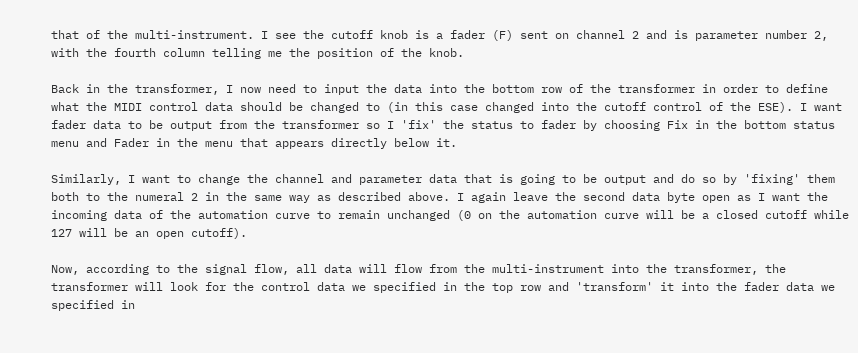that of the multi-instrument. I see the cutoff knob is a fader (F) sent on channel 2 and is parameter number 2, with the fourth column telling me the position of the knob.

Back in the transformer, I now need to input the data into the bottom row of the transformer in order to define what the MIDI control data should be changed to (in this case changed into the cutoff control of the ESE). I want fader data to be output from the transformer so I 'fix' the status to fader by choosing Fix in the bottom status menu and Fader in the menu that appears directly below it.

Similarly, I want to change the channel and parameter data that is going to be output and do so by 'fixing' them both to the numeral 2 in the same way as described above. I again leave the second data byte open as I want the incoming data of the automation curve to remain unchanged (0 on the automation curve will be a closed cutoff while 127 will be an open cutoff).

Now, according to the signal flow, all data will flow from the multi-instrument into the transformer, the transformer will look for the control data we specified in the top row and 'transform' it into the fader data we specified in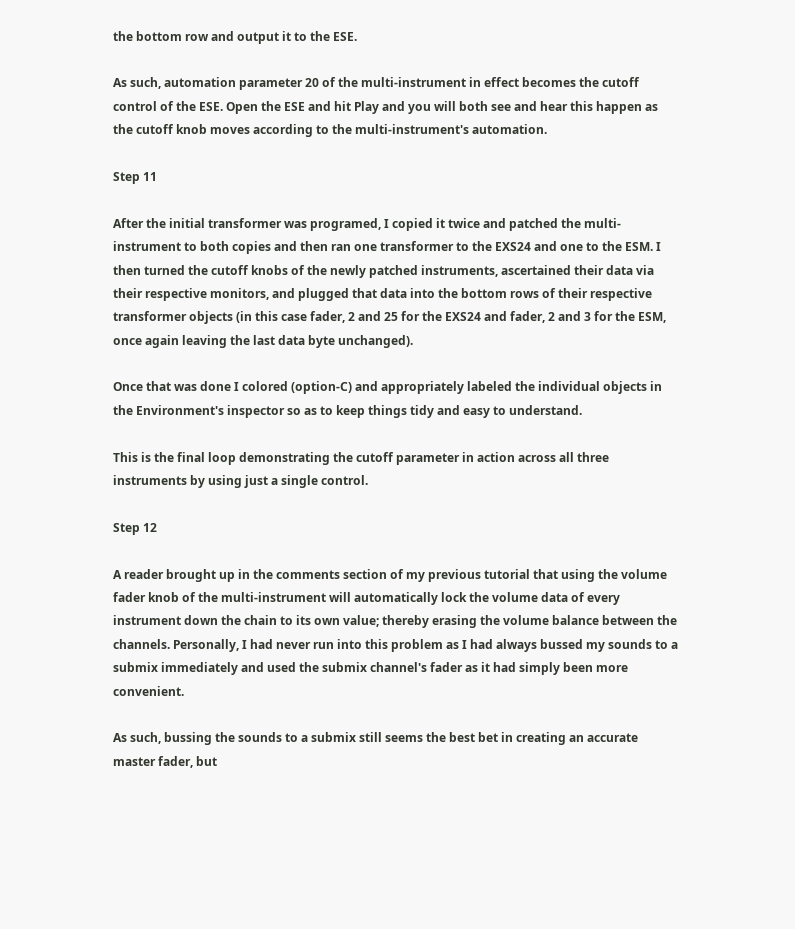the bottom row and output it to the ESE.

As such, automation parameter 20 of the multi-instrument in effect becomes the cutoff control of the ESE. Open the ESE and hit Play and you will both see and hear this happen as the cutoff knob moves according to the multi-instrument's automation.

Step 11

After the initial transformer was programed, I copied it twice and patched the multi-instrument to both copies and then ran one transformer to the EXS24 and one to the ESM. I then turned the cutoff knobs of the newly patched instruments, ascertained their data via their respective monitors, and plugged that data into the bottom rows of their respective transformer objects (in this case fader, 2 and 25 for the EXS24 and fader, 2 and 3 for the ESM, once again leaving the last data byte unchanged).

Once that was done I colored (option-C) and appropriately labeled the individual objects in the Environment's inspector so as to keep things tidy and easy to understand.

This is the final loop demonstrating the cutoff parameter in action across all three instruments by using just a single control.

Step 12

A reader brought up in the comments section of my previous tutorial that using the volume fader knob of the multi-instrument will automatically lock the volume data of every instrument down the chain to its own value; thereby erasing the volume balance between the channels. Personally, I had never run into this problem as I had always bussed my sounds to a submix immediately and used the submix channel's fader as it had simply been more convenient.

As such, bussing the sounds to a submix still seems the best bet in creating an accurate master fader, but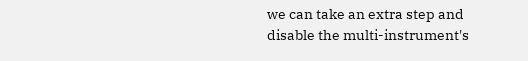we can take an extra step and disable the multi-instrument's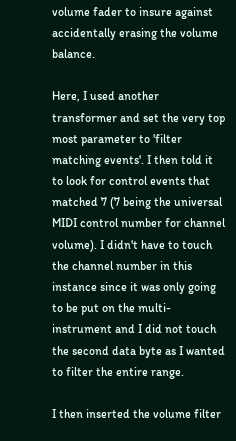volume fader to insure against accidentally erasing the volume balance.

Here, I used another transformer and set the very top most parameter to 'filter matching events'. I then told it to look for control events that matched 7 (7 being the universal MIDI control number for channel volume). I didn't have to touch the channel number in this instance since it was only going to be put on the multi-instrument and I did not touch the second data byte as I wanted to filter the entire range.

I then inserted the volume filter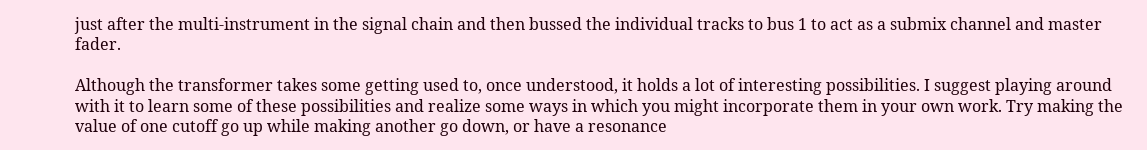just after the multi-instrument in the signal chain and then bussed the individual tracks to bus 1 to act as a submix channel and master fader.

Although the transformer takes some getting used to, once understood, it holds a lot of interesting possibilities. I suggest playing around with it to learn some of these possibilities and realize some ways in which you might incorporate them in your own work. Try making the value of one cutoff go up while making another go down, or have a resonance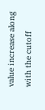value increase along with the cutoff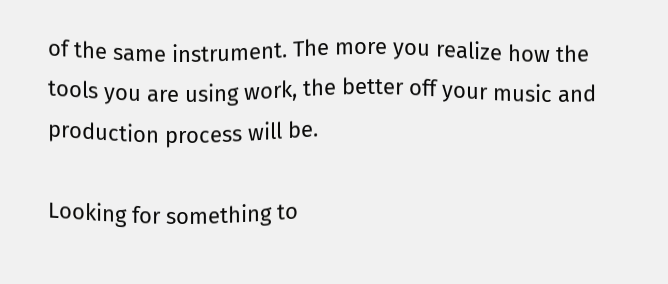of the same instrument. The more you realize how the tools you are using work, the better off your music and production process will be.

Looking for something to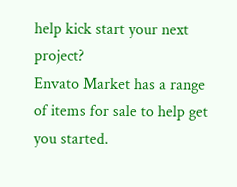help kick start your next project?
Envato Market has a range of items for sale to help get you started.